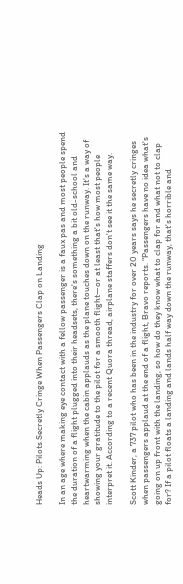Heads Up: Pilots Secretly Cringe When Passengers Clap on Landing

In an age where making eye contact with a fellow passenger is a faux pas and most people spend the duration of a flight plugged into their headsets, there's something a bit old-school and heartwarming when the cabin applauds as the plane touches down on the runway. It's a way of showing your gratitude to the pilot for a smooth flight—or at least that's how most people interpret it. According to a recent Quora thread, airplane staffers don't see it the same way.

Scott Kinder, a 737 pilot who has been in the industry for over 20 years says he secretly cringes when passengers applaud at the end of a flight, Bravo reports. "Passengers have no idea what's going on up front with the landing, so how do they know what to clap for and what not to clap for? If a pilot floats a landing and lands half way down the runway, that's horrible and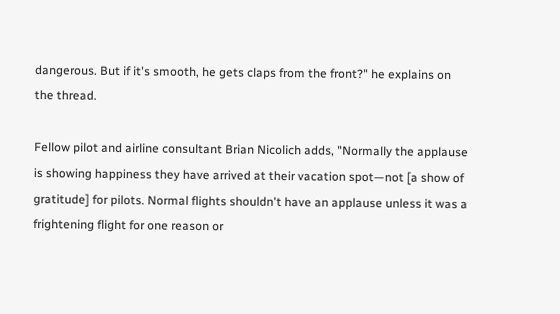dangerous. But if it's smooth, he gets claps from the front?" he explains on the thread.

Fellow pilot and airline consultant Brian Nicolich adds, "Normally the applause is showing happiness they have arrived at their vacation spot—not [a show of gratitude] for pilots. Normal flights shouldn't have an applause unless it was a frightening flight for one reason or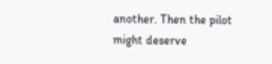another. Then the pilot might deserve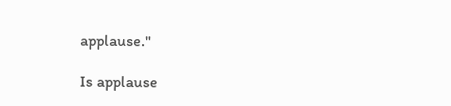applause."

Is applause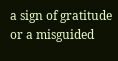a sign of gratitude or a misguided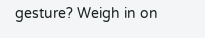gesture? Weigh in on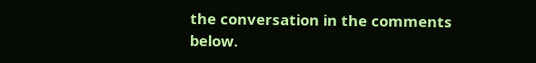the conversation in the comments below.